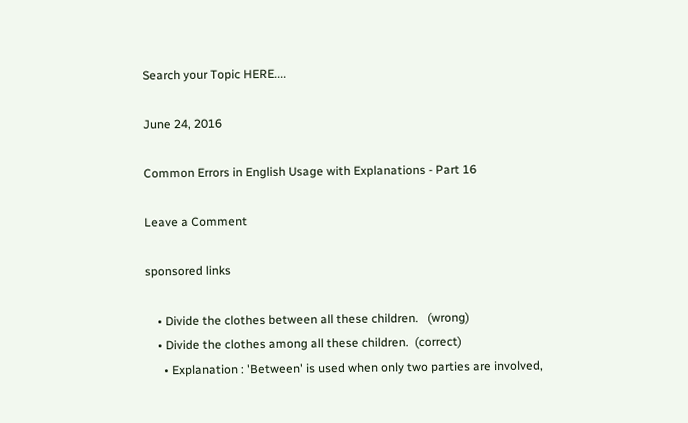Search your Topic HERE....

June 24, 2016

Common Errors in English Usage with Explanations - Part 16

Leave a Comment

sponsored links

    • Divide the clothes between all these children.   (wrong)
    • Divide the clothes among all these children.  (correct)
      • Explanation : 'Between' is used when only two parties are involved,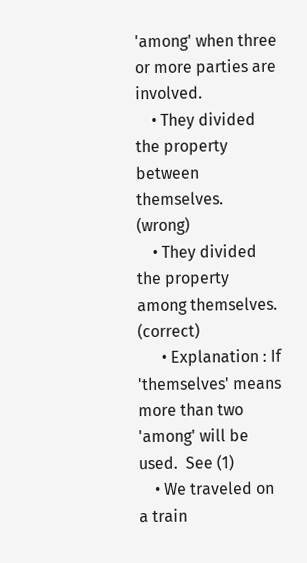'among' when three or more parties are involved.
    • They divided the property between themselves.   (wrong)
    • They divided the property among themselves. (correct)
      • Explanation : If 'themselves' means more than two 'among' will be used.  See (1)
    • We traveled on a train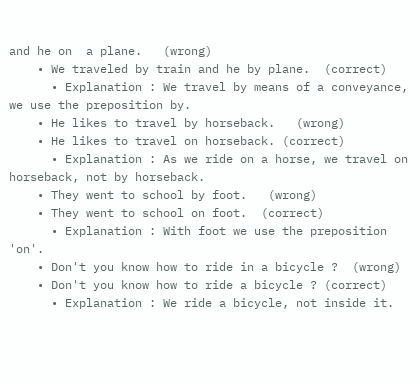and he on  a plane.   (wrong)
    • We traveled by train and he by plane.  (correct)
      • Explanation : We travel by means of a conveyance, we use the preposition by.
    • He likes to travel by horseback.   (wrong)
    • He likes to travel on horseback. (correct)
      • Explanation : As we ride on a horse, we travel on horseback, not by horseback.
    • They went to school by foot.   (wrong)
    • They went to school on foot.  (correct)
      • Explanation : With foot we use the preposition 'on'.
    • Don't you know how to ride in a bicycle ?  (wrong)
    • Don't you know how to ride a bicycle ? (correct)
      • Explanation : We ride a bicycle, not inside it.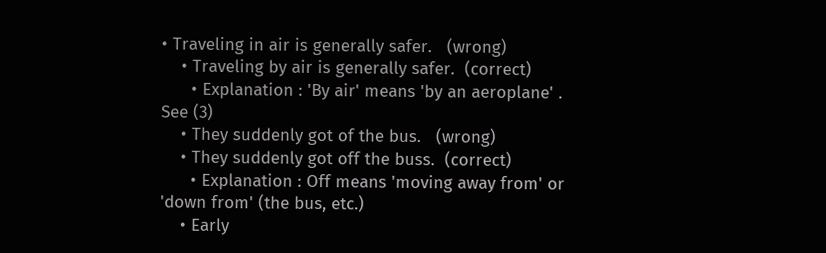• Traveling in air is generally safer.   (wrong)
    • Traveling by air is generally safer.  (correct)
      • Explanation : 'By air' means 'by an aeroplane' . See (3)
    • They suddenly got of the bus.   (wrong)
    • They suddenly got off the buss.  (correct)
      • Explanation : Off means 'moving away from' or 'down from' (the bus, etc.)
    • Early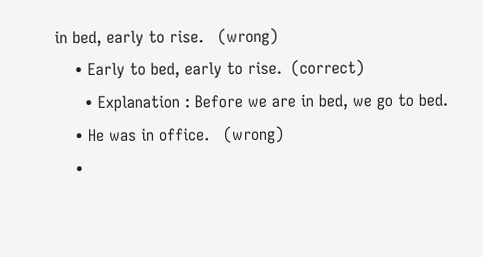in bed, early to rise.   (wrong)
    • Early to bed, early to rise.  (correct)
      • Explanation : Before we are in bed, we go to bed.
    • He was in office.   (wrong)
    •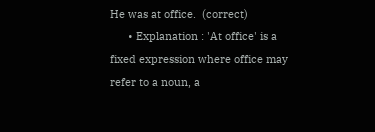He was at office.  (correct)
      • Explanation : 'At office' is a fixed expression where office may refer to a noun, a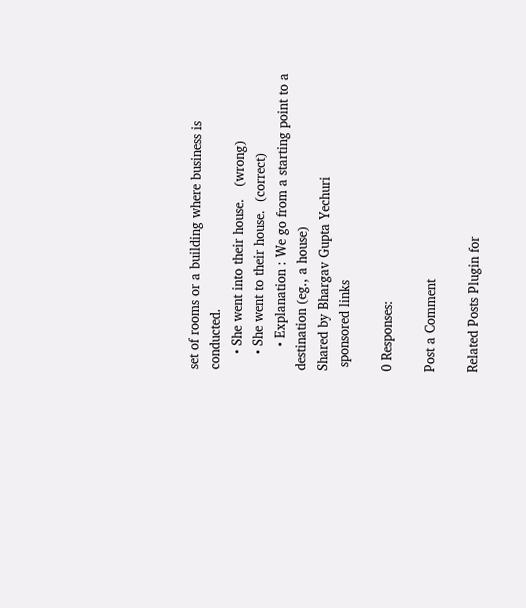set of rooms or a building where business is conducted.
    • She went into their house.   (wrong)
    • She went to their house.  (correct)
      • Explanation : We go from a starting point to a destination (eg., a house)
Shared by Bhargav Gupta Yechuri
 sponsored links

0 Responses:

Post a Comment

Related Posts Plugin for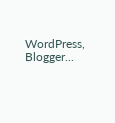WordPress, Blogger...